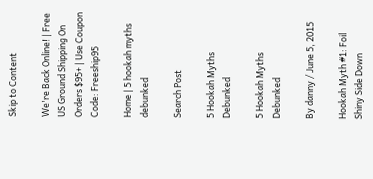Skip to Content

We're Back Online! | Free US Ground Shipping On Orders $95+ | Use Coupon Code: Freeship95

Home | 5 hookah myths debunked

Search Post

5 Hookah Myths Debunked

5 Hookah Myths Debunked

By danny / June 5, 2015

Hookah Myth #1: Foil Shiny Side Down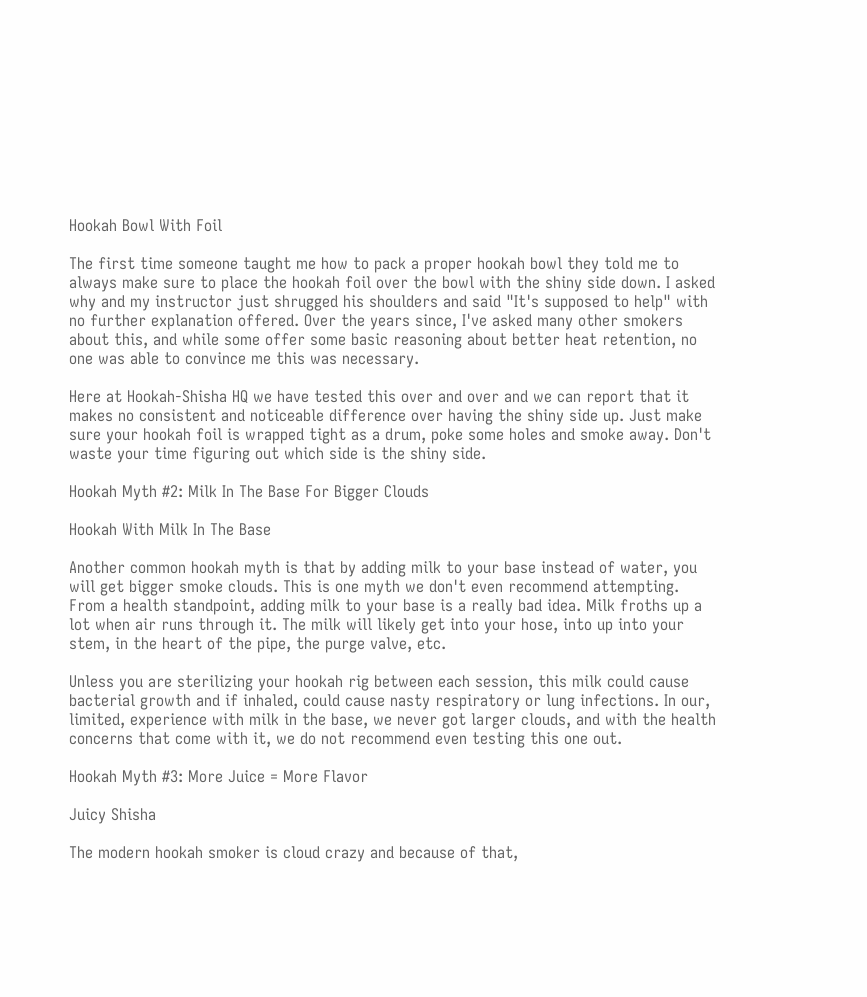Hookah Bowl With Foil

The first time someone taught me how to pack a proper hookah bowl they told me to always make sure to place the hookah foil over the bowl with the shiny side down. I asked why and my instructor just shrugged his shoulders and said "It's supposed to help" with no further explanation offered. Over the years since, I've asked many other smokers about this, and while some offer some basic reasoning about better heat retention, no one was able to convince me this was necessary.

Here at Hookah-Shisha HQ we have tested this over and over and we can report that it makes no consistent and noticeable difference over having the shiny side up. Just make sure your hookah foil is wrapped tight as a drum, poke some holes and smoke away. Don't waste your time figuring out which side is the shiny side.

Hookah Myth #2: Milk In The Base For Bigger Clouds

Hookah With Milk In The Base

Another common hookah myth is that by adding milk to your base instead of water, you will get bigger smoke clouds. This is one myth we don't even recommend attempting. From a health standpoint, adding milk to your base is a really bad idea. Milk froths up a lot when air runs through it. The milk will likely get into your hose, into up into your stem, in the heart of the pipe, the purge valve, etc.

Unless you are sterilizing your hookah rig between each session, this milk could cause bacterial growth and if inhaled, could cause nasty respiratory or lung infections. In our, limited, experience with milk in the base, we never got larger clouds, and with the health concerns that come with it, we do not recommend even testing this one out.

Hookah Myth #3: More Juice = More Flavor

Juicy Shisha

The modern hookah smoker is cloud crazy and because of that,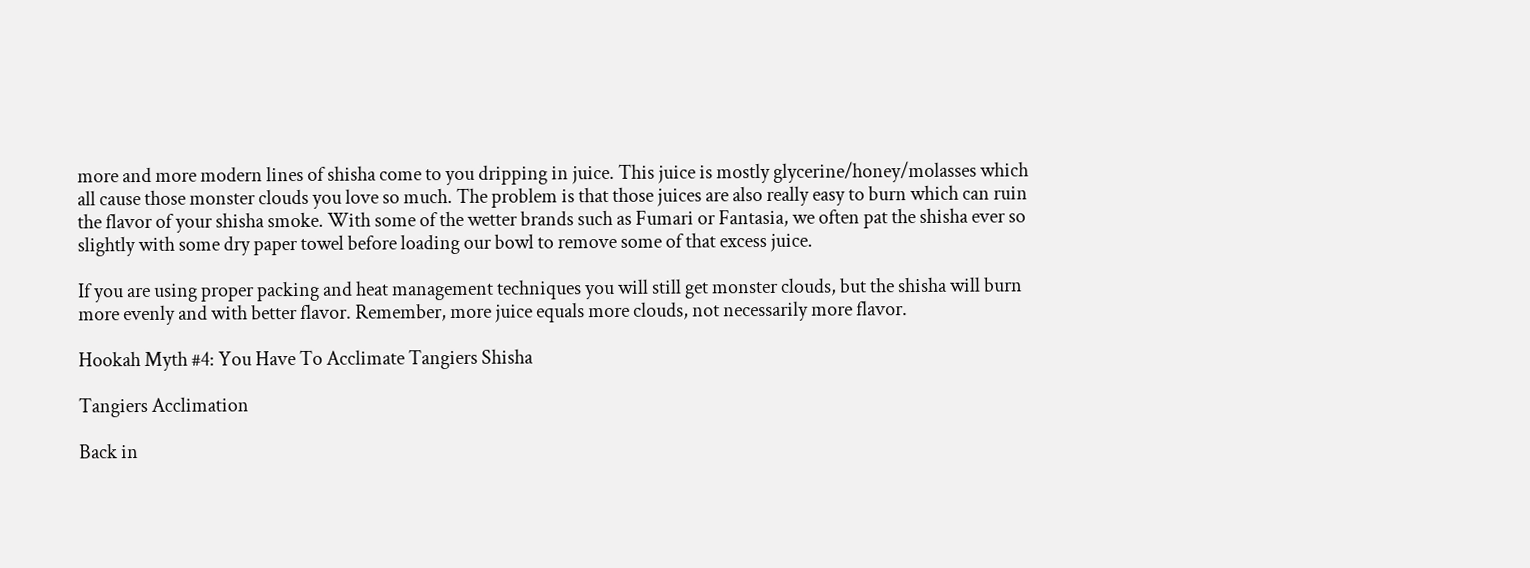more and more modern lines of shisha come to you dripping in juice. This juice is mostly glycerine/honey/molasses which all cause those monster clouds you love so much. The problem is that those juices are also really easy to burn which can ruin the flavor of your shisha smoke. With some of the wetter brands such as Fumari or Fantasia, we often pat the shisha ever so slightly with some dry paper towel before loading our bowl to remove some of that excess juice.

If you are using proper packing and heat management techniques you will still get monster clouds, but the shisha will burn more evenly and with better flavor. Remember, more juice equals more clouds, not necessarily more flavor.

Hookah Myth #4: You Have To Acclimate Tangiers Shisha

Tangiers Acclimation

Back in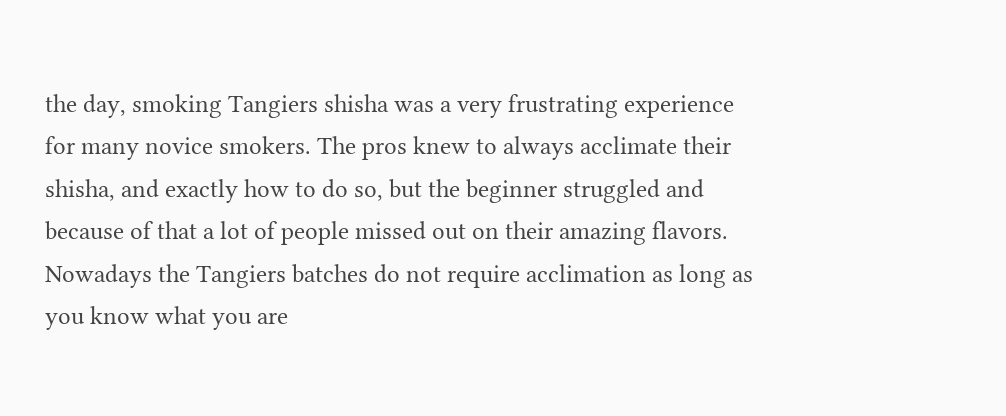the day, smoking Tangiers shisha was a very frustrating experience for many novice smokers. The pros knew to always acclimate their shisha, and exactly how to do so, but the beginner struggled and because of that a lot of people missed out on their amazing flavors. Nowadays the Tangiers batches do not require acclimation as long as you know what you are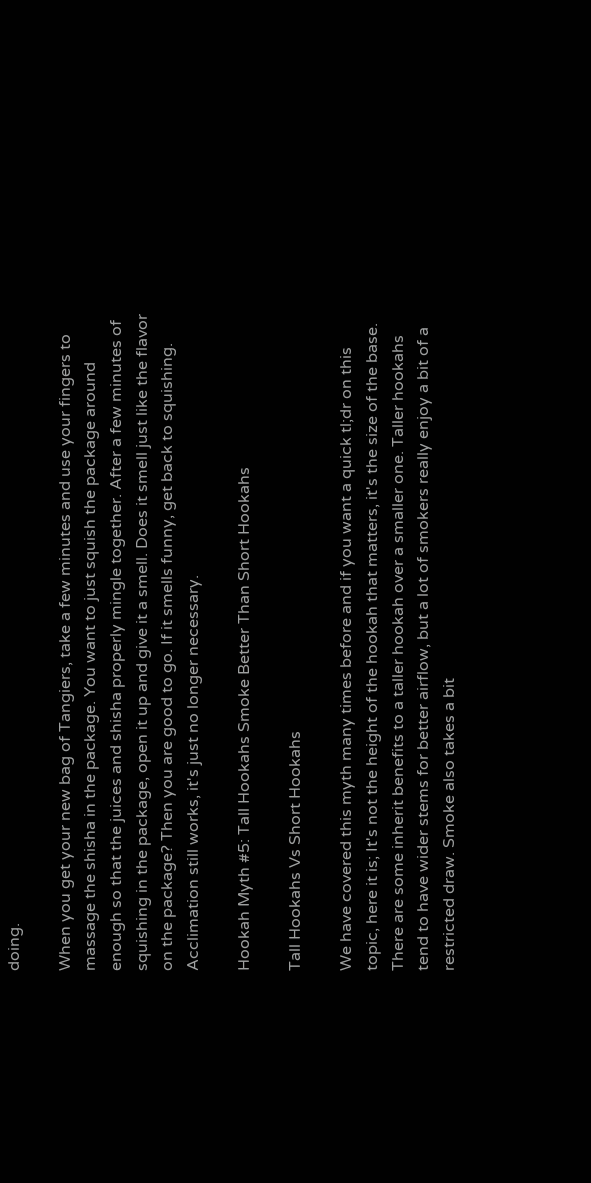doing.

When you get your new bag of Tangiers, take a few minutes and use your fingers to massage the shisha in the package. You want to just squish the package around enough so that the juices and shisha properly mingle together. After a few minutes of squishing in the package, open it up and give it a smell. Does it smell just like the flavor on the package? Then you are good to go. If it smells funny, get back to squishing. Acclimation still works, it's just no longer necessary.

Hookah Myth #5: Tall Hookahs Smoke Better Than Short Hookahs

Tall Hookahs Vs Short Hookahs

We have covered this myth many times before and if you want a quick tl;dr on this topic, here it is; It's not the height of the hookah that matters, it's the size of the base. There are some inherit benefits to a taller hookah over a smaller one. Taller hookahs tend to have wider stems for better airflow, but a lot of smokers really enjoy a bit of a restricted draw. Smoke also takes a bit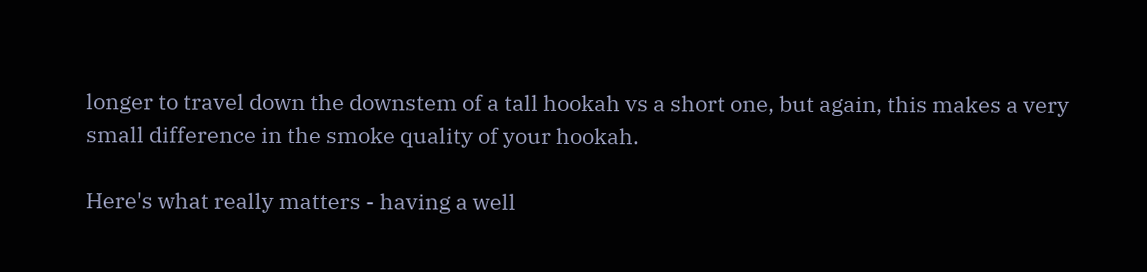longer to travel down the downstem of a tall hookah vs a short one, but again, this makes a very small difference in the smoke quality of your hookah.

Here's what really matters - having a well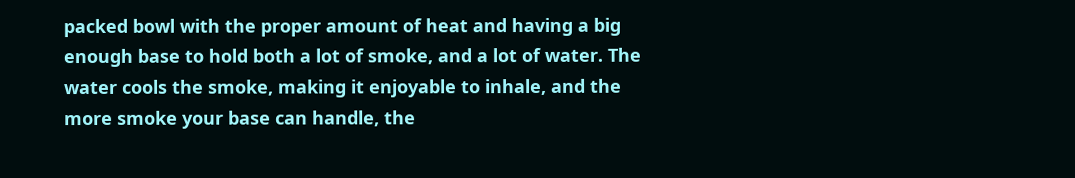packed bowl with the proper amount of heat and having a big enough base to hold both a lot of smoke, and a lot of water. The water cools the smoke, making it enjoyable to inhale, and the more smoke your base can handle, the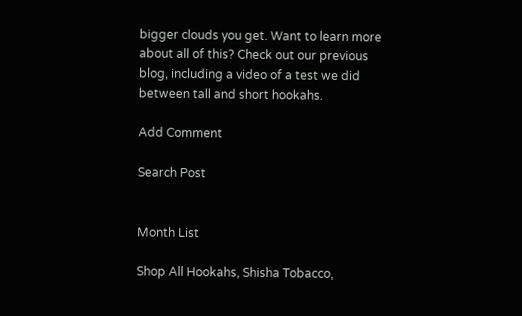bigger clouds you get. Want to learn more about all of this? Check out our previous blog, including a video of a test we did between tall and short hookahs.

Add Comment

Search Post


Month List

Shop All Hookahs, Shisha Tobacco,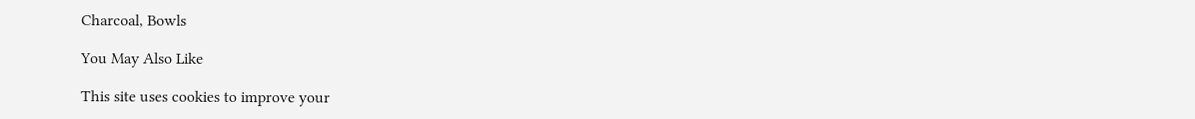Charcoal, Bowls

You May Also Like

This site uses cookies to improve your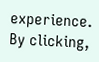experience. By clicking,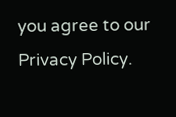you agree to our Privacy Policy.